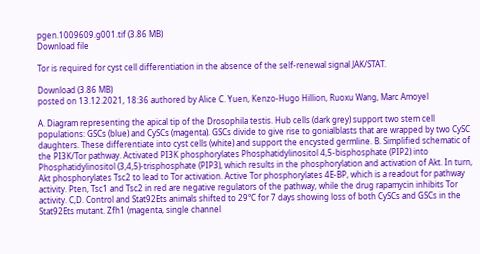pgen.1009609.g001.tif (3.86 MB)
Download file

Tor is required for cyst cell differentiation in the absence of the self-renewal signal JAK/STAT.

Download (3.86 MB)
posted on 13.12.2021, 18:36 authored by Alice C. Yuen, Kenzo-Hugo Hillion, Ruoxu Wang, Marc Amoyel

A. Diagram representing the apical tip of the Drosophila testis. Hub cells (dark grey) support two stem cell populations: GSCs (blue) and CySCs (magenta). GSCs divide to give rise to gonialblasts that are wrapped by two CySC daughters. These differentiate into cyst cells (white) and support the encysted germline. B. Simplified schematic of the PI3K/Tor pathway. Activated PI3K phosphorylates Phosphatidylinositol 4,5-bisphosphate (PIP2) into Phosphatidylinositol (3,4,5)-trisphosphate (PIP3), which results in the phosphorylation and activation of Akt. In turn, Akt phosphorylates Tsc2 to lead to Tor activation. Active Tor phosphorylates 4E-BP, which is a readout for pathway activity. Pten, Tsc1 and Tsc2 in red are negative regulators of the pathway, while the drug rapamycin inhibits Tor activity. C,D. Control and Stat92Ets animals shifted to 29°C for 7 days showing loss of both CySCs and GSCs in the Stat92Ets mutant. Zfh1 (magenta, single channel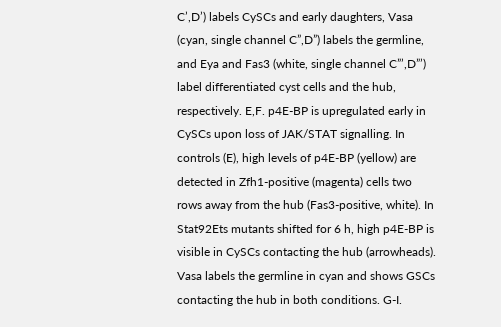C’,D’) labels CySCs and early daughters, Vasa (cyan, single channel C”,D”) labels the germline, and Eya and Fas3 (white, single channel C”’,D”’) label differentiated cyst cells and the hub, respectively. E,F. p4E-BP is upregulated early in CySCs upon loss of JAK/STAT signalling. In controls (E), high levels of p4E-BP (yellow) are detected in Zfh1-positive (magenta) cells two rows away from the hub (Fas3-positive, white). In Stat92Ets mutants shifted for 6 h, high p4E-BP is visible in CySCs contacting the hub (arrowheads). Vasa labels the germline in cyan and shows GSCs contacting the hub in both conditions. G-I.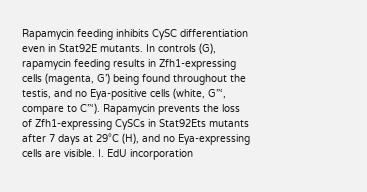Rapamycin feeding inhibits CySC differentiation even in Stat92E mutants. In controls (G), rapamycin feeding results in Zfh1-expressing cells (magenta, G’) being found throughout the testis, and no Eya-positive cells (white, G”‘, compare to C”‘). Rapamycin prevents the loss of Zfh1-expressing CySCs in Stat92Ets mutants after 7 days at 29°C (H), and no Eya-expressing cells are visible. I. EdU incorporation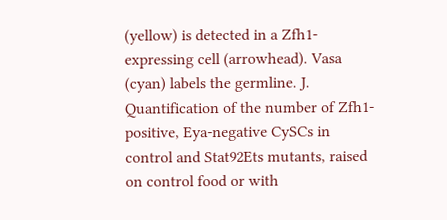(yellow) is detected in a Zfh1-expressing cell (arrowhead). Vasa (cyan) labels the germline. J. Quantification of the number of Zfh1-positive, Eya-negative CySCs in control and Stat92Ets mutants, raised on control food or with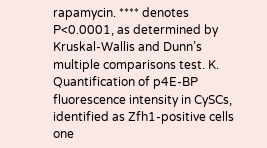rapamycin. **** denotes P<0.0001, as determined by Kruskal-Wallis and Dunn’s multiple comparisons test. K. Quantification of p4E-BP fluorescence intensity in CySCs, identified as Zfh1-positive cells one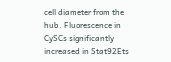cell diameter from the hub. Fluorescence in CySCs significantly increased in Stat92Ets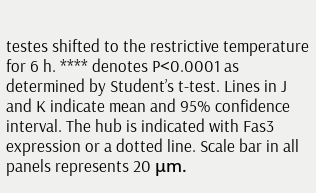testes shifted to the restrictive temperature for 6 h. **** denotes P<0.0001 as determined by Student’s t-test. Lines in J and K indicate mean and 95% confidence interval. The hub is indicated with Fas3 expression or a dotted line. Scale bar in all panels represents 20 μm.